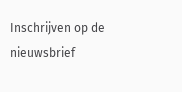Inschrijven op de nieuwsbrief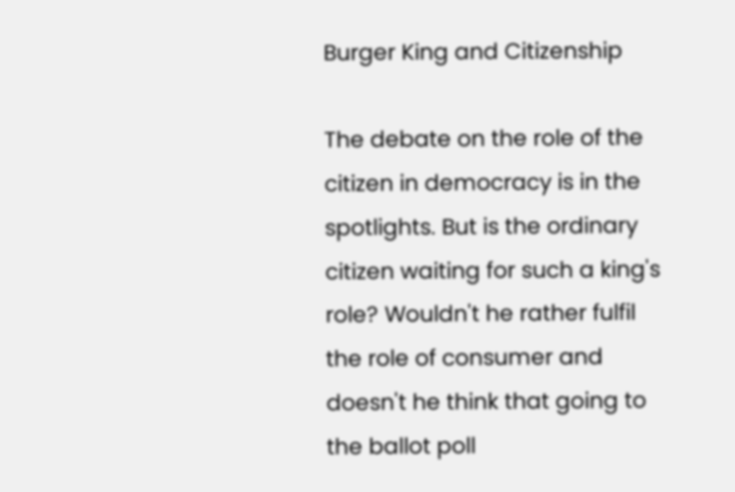Burger King and Citizenship

The debate on the role of the citizen in democracy is in the spotlights. But is the ordinary citizen waiting for such a king's role? Wouldn't he rather fulfil the role of consumer and doesn't he think that going to the ballot poll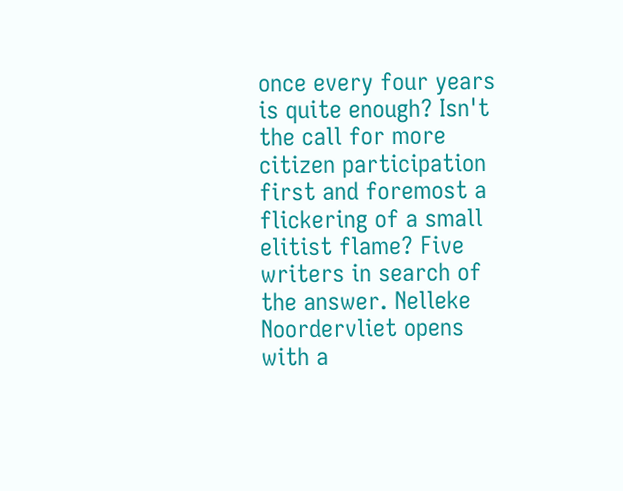once every four years is quite enough? Isn't the call for more citizen participation first and foremost a flickering of a small elitist flame? Five writers in search of the answer. Nelleke Noordervliet opens with a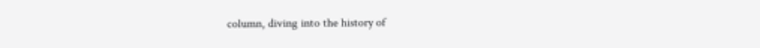column, diving into the history of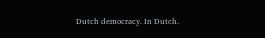Dutch democracy. In Dutch.